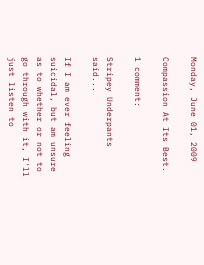Monday, June 01, 2009

Compassion At Its Best.

1 comment:

Stripey Underpants said...

If I am ever feeling suicidal, but am unsure as to whether or not to go through with it, I'll just listen to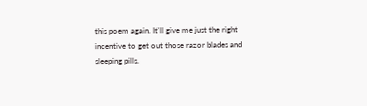this poem again. It'll give me just the right incentive to get out those razor blades and sleeping pills.